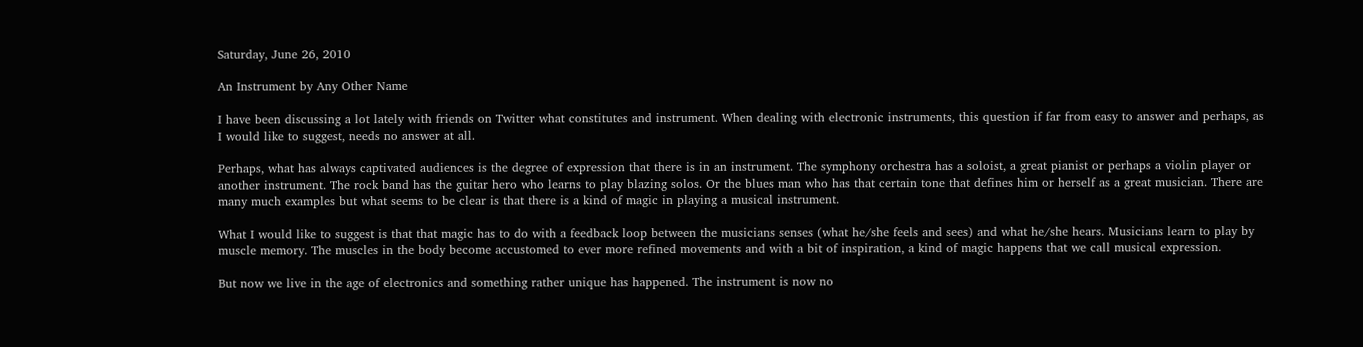Saturday, June 26, 2010

An Instrument by Any Other Name

I have been discussing a lot lately with friends on Twitter what constitutes and instrument. When dealing with electronic instruments, this question if far from easy to answer and perhaps, as I would like to suggest, needs no answer at all.

Perhaps, what has always captivated audiences is the degree of expression that there is in an instrument. The symphony orchestra has a soloist, a great pianist or perhaps a violin player or another instrument. The rock band has the guitar hero who learns to play blazing solos. Or the blues man who has that certain tone that defines him or herself as a great musician. There are many much examples but what seems to be clear is that there is a kind of magic in playing a musical instrument.

What I would like to suggest is that that magic has to do with a feedback loop between the musicians senses (what he/she feels and sees) and what he/she hears. Musicians learn to play by muscle memory. The muscles in the body become accustomed to ever more refined movements and with a bit of inspiration, a kind of magic happens that we call musical expression.

But now we live in the age of electronics and something rather unique has happened. The instrument is now no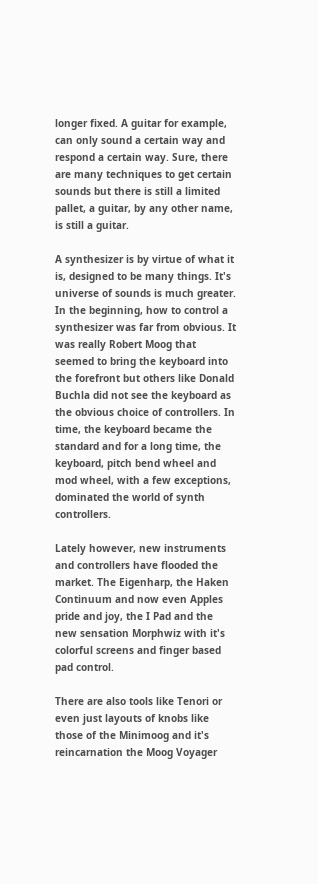longer fixed. A guitar for example, can only sound a certain way and respond a certain way. Sure, there are many techniques to get certain sounds but there is still a limited pallet, a guitar, by any other name, is still a guitar.

A synthesizer is by virtue of what it is, designed to be many things. It's universe of sounds is much greater. In the beginning, how to control a synthesizer was far from obvious. It was really Robert Moog that seemed to bring the keyboard into the forefront but others like Donald Buchla did not see the keyboard as the obvious choice of controllers. In time, the keyboard became the standard and for a long time, the keyboard, pitch bend wheel and mod wheel, with a few exceptions, dominated the world of synth controllers.

Lately however, new instruments and controllers have flooded the market. The Eigenharp, the Haken Continuum and now even Apples pride and joy, the I Pad and the new sensation Morphwiz with it's colorful screens and finger based pad control.

There are also tools like Tenori or even just layouts of knobs like those of the Minimoog and it's reincarnation the Moog Voyager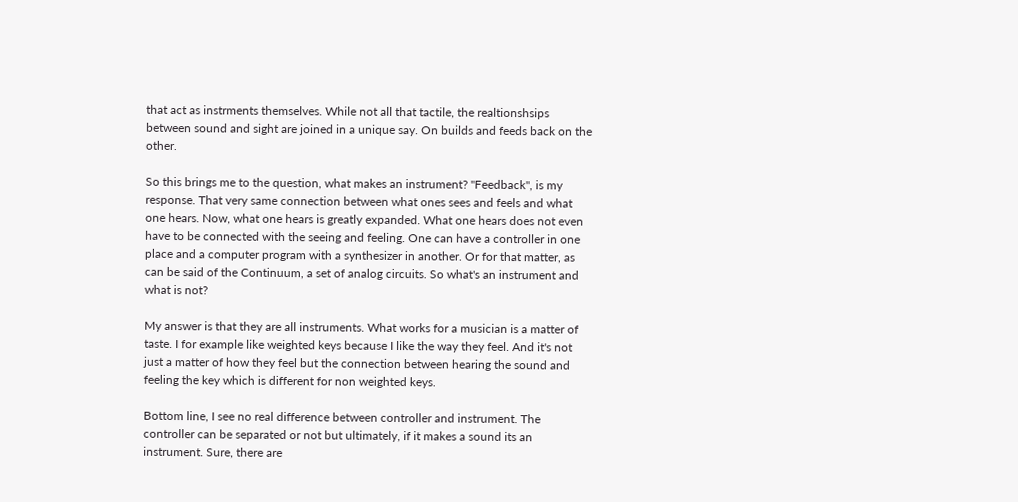that act as instrments themselves. While not all that tactile, the realtionshsips between sound and sight are joined in a unique say. On builds and feeds back on the other.

So this brings me to the question, what makes an instrument? "Feedback", is my response. That very same connection between what ones sees and feels and what one hears. Now, what one hears is greatly expanded. What one hears does not even have to be connected with the seeing and feeling. One can have a controller in one place and a computer program with a synthesizer in another. Or for that matter, as can be said of the Continuum, a set of analog circuits. So what's an instrument and what is not?

My answer is that they are all instruments. What works for a musician is a matter of taste. I for example like weighted keys because I like the way they feel. And it's not just a matter of how they feel but the connection between hearing the sound and feeling the key which is different for non weighted keys.

Bottom line, I see no real difference between controller and instrument. The controller can be separated or not but ultimately, if it makes a sound its an instrument. Sure, there are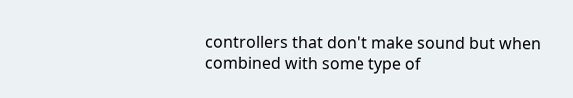controllers that don't make sound but when combined with some type of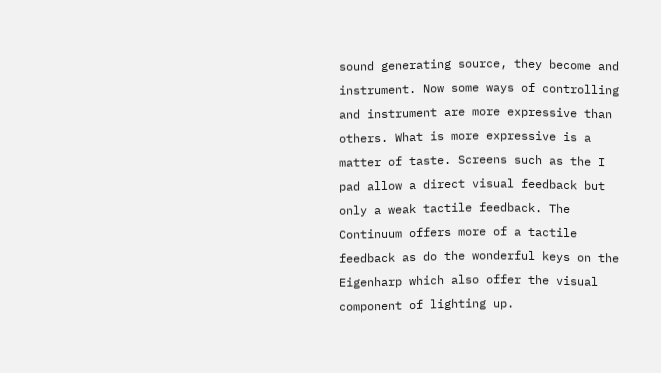sound generating source, they become and instrument. Now some ways of controlling and instrument are more expressive than others. What is more expressive is a matter of taste. Screens such as the I pad allow a direct visual feedback but only a weak tactile feedback. The Continuum offers more of a tactile feedback as do the wonderful keys on the Eigenharp which also offer the visual component of lighting up.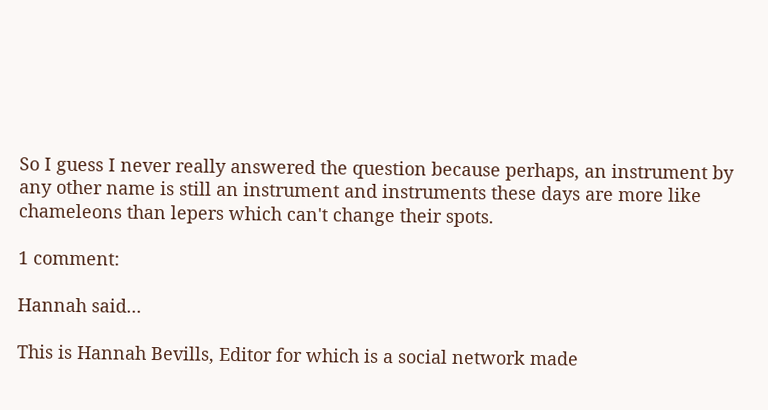So I guess I never really answered the question because perhaps, an instrument by any other name is still an instrument and instruments these days are more like chameleons than lepers which can't change their spots.

1 comment:

Hannah said...

This is Hannah Bevills, Editor for which is a social network made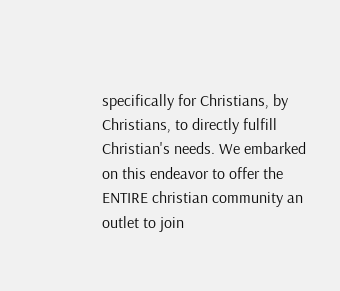specifically for Christians, by Christians, to directly fulfill Christian's needs. We embarked on this endeavor to offer the ENTIRE christian community an outlet to join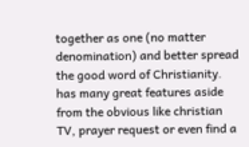together as one (no matter denomination) and better spread the good word of Christianity. has many great features aside from the obvious like christian TV, prayer request or even find a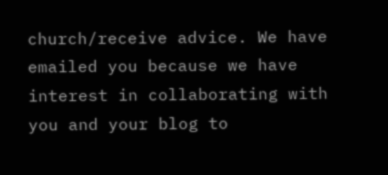church/receive advice. We have emailed you because we have interest in collaborating with you and your blog to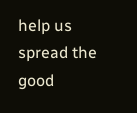help us spread the good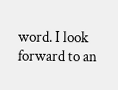word. I look forward to an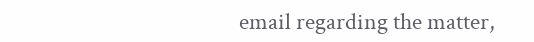email regarding the matter,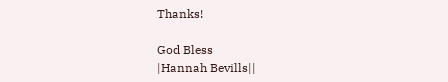Thanks!

God Bless
|Hannah Bevills||